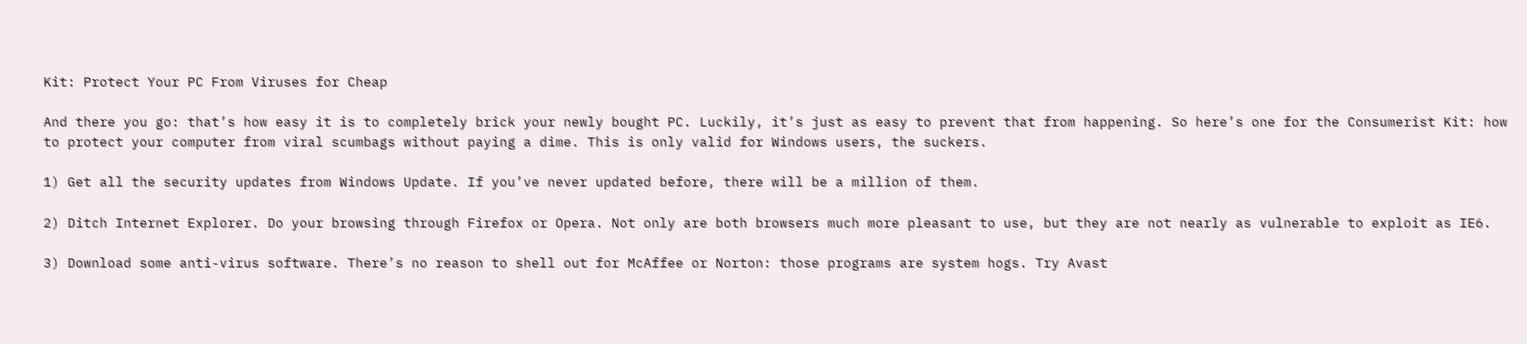Kit: Protect Your PC From Viruses for Cheap

And there you go: that’s how easy it is to completely brick your newly bought PC. Luckily, it’s just as easy to prevent that from happening. So here’s one for the Consumerist Kit: how to protect your computer from viral scumbags without paying a dime. This is only valid for Windows users, the suckers.

1) Get all the security updates from Windows Update. If you’ve never updated before, there will be a million of them.

2) Ditch Internet Explorer. Do your browsing through Firefox or Opera. Not only are both browsers much more pleasant to use, but they are not nearly as vulnerable to exploit as IE6.

3) Download some anti-virus software. There’s no reason to shell out for McAffee or Norton: those programs are system hogs. Try Avast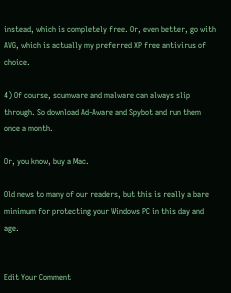instead, which is completely free. Or, even better, go with AVG, which is actually my preferred XP free antivirus of choice.

4) Of course, scumware and malware can always slip through. So download Ad-Aware and Spybot and run them once a month.

Or, you know, buy a Mac.

Old news to many of our readers, but this is really a bare minimum for protecting your Windows PC in this day and age.


Edit Your Comment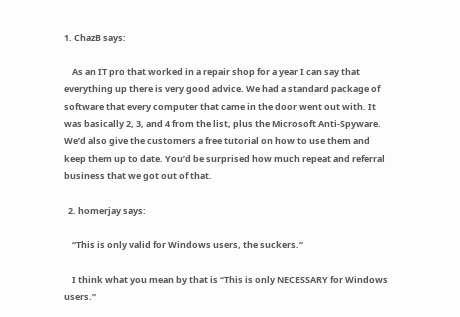1. ChazB says:

    As an IT pro that worked in a repair shop for a year I can say that everything up there is very good advice. We had a standard package of software that every computer that came in the door went out with. It was basically 2, 3, and 4 from the list, plus the Microsoft Anti-Spyware. We’d also give the customers a free tutorial on how to use them and keep them up to date. You’d be surprised how much repeat and referral business that we got out of that.

  2. homerjay says:

    “This is only valid for Windows users, the suckers.”

    I think what you mean by that is “This is only NECESSARY for Windows users.”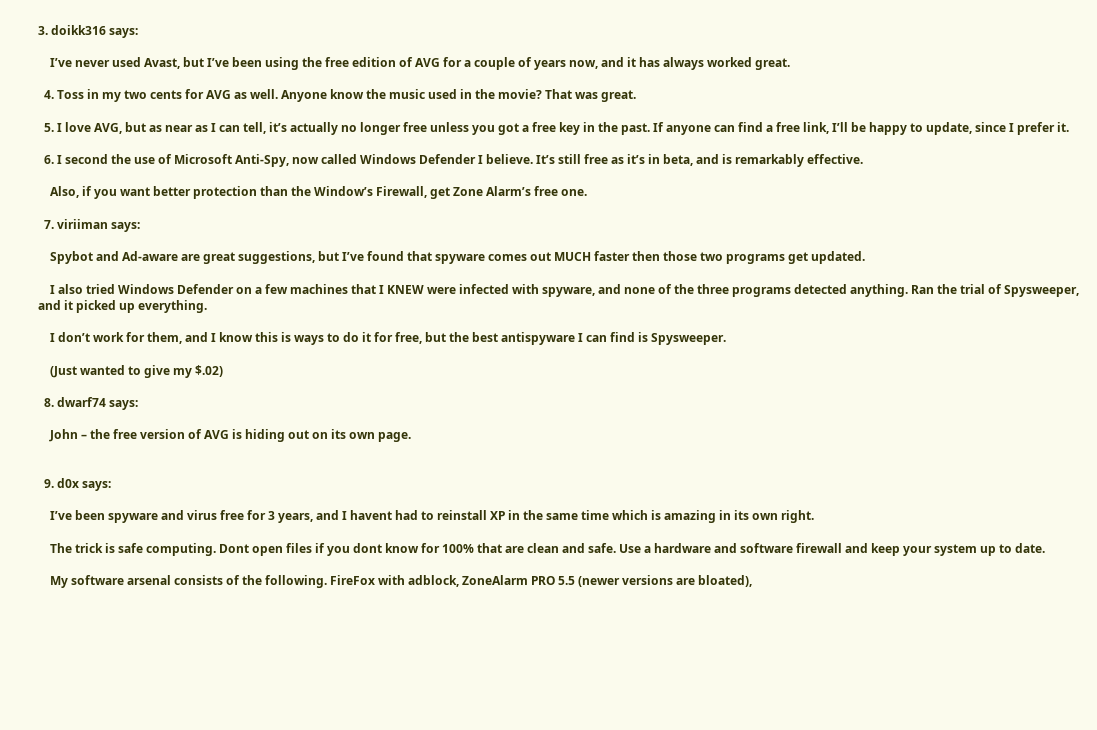3. doikk316 says:

    I’ve never used Avast, but I’ve been using the free edition of AVG for a couple of years now, and it has always worked great.

  4. Toss in my two cents for AVG as well. Anyone know the music used in the movie? That was great.

  5. I love AVG, but as near as I can tell, it’s actually no longer free unless you got a free key in the past. If anyone can find a free link, I’ll be happy to update, since I prefer it.

  6. I second the use of Microsoft Anti-Spy, now called Windows Defender I believe. It’s still free as it’s in beta, and is remarkably effective.

    Also, if you want better protection than the Window’s Firewall, get Zone Alarm’s free one.

  7. viriiman says:

    Spybot and Ad-aware are great suggestions, but I’ve found that spyware comes out MUCH faster then those two programs get updated.

    I also tried Windows Defender on a few machines that I KNEW were infected with spyware, and none of the three programs detected anything. Ran the trial of Spysweeper, and it picked up everything.

    I don’t work for them, and I know this is ways to do it for free, but the best antispyware I can find is Spysweeper.

    (Just wanted to give my $.02)

  8. dwarf74 says:

    John – the free version of AVG is hiding out on its own page.


  9. d0x says:

    I’ve been spyware and virus free for 3 years, and I havent had to reinstall XP in the same time which is amazing in its own right.

    The trick is safe computing. Dont open files if you dont know for 100% that are clean and safe. Use a hardware and software firewall and keep your system up to date.

    My software arsenal consists of the following. FireFox with adblock, ZoneAlarm PRO 5.5 (newer versions are bloated),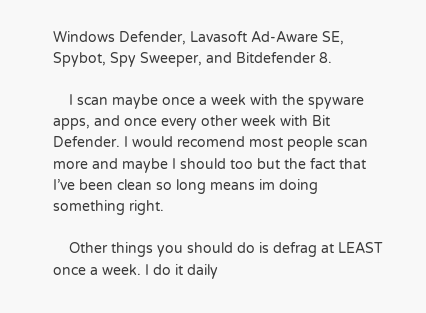Windows Defender, Lavasoft Ad-Aware SE, Spybot, Spy Sweeper, and Bitdefender 8.

    I scan maybe once a week with the spyware apps, and once every other week with Bit Defender. I would recomend most people scan more and maybe I should too but the fact that I’ve been clean so long means im doing something right.

    Other things you should do is defrag at LEAST once a week. I do it daily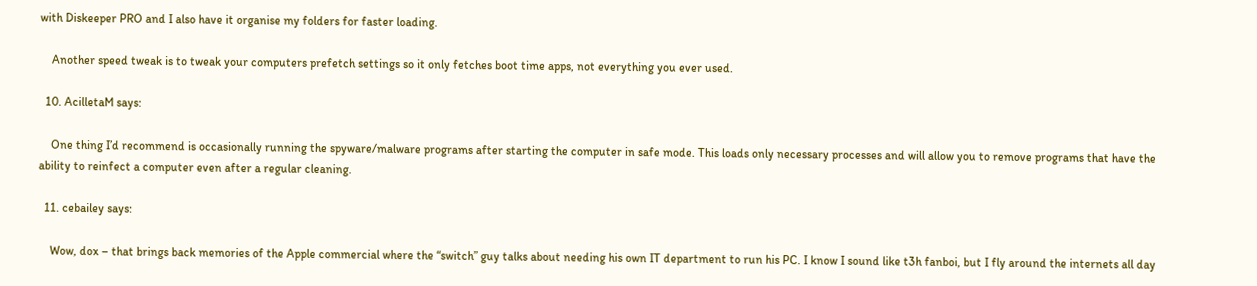with Diskeeper PRO and I also have it organise my folders for faster loading.

    Another speed tweak is to tweak your computers prefetch settings so it only fetches boot time apps, not everything you ever used.

  10. AcilletaM says:

    One thing I’d recommend is occasionally running the spyware/malware programs after starting the computer in safe mode. This loads only necessary processes and will allow you to remove programs that have the ability to reinfect a computer even after a regular cleaning.

  11. cebailey says:

    Wow, dox – that brings back memories of the Apple commercial where the “switch” guy talks about needing his own IT department to run his PC. I know I sound like t3h fanboi, but I fly around the internets all day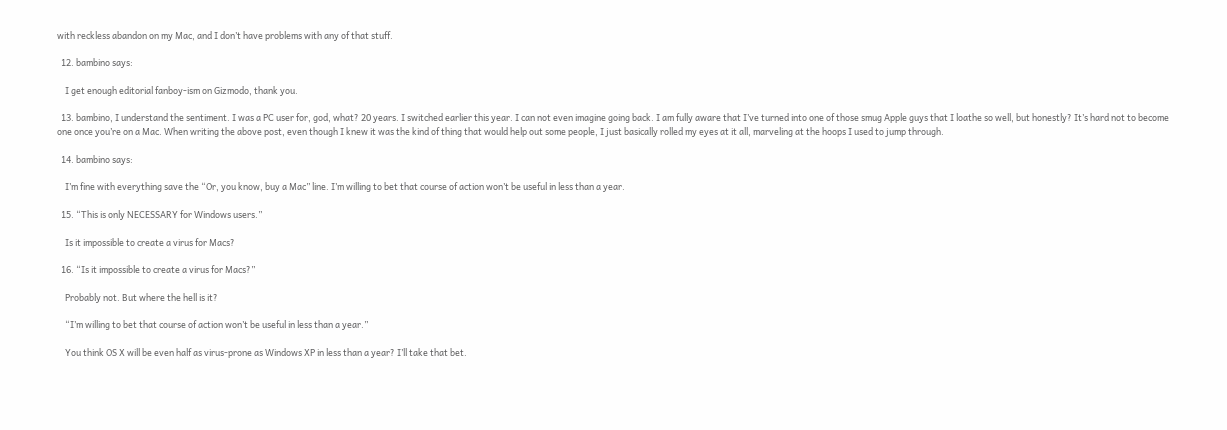with reckless abandon on my Mac, and I don’t have problems with any of that stuff.

  12. bambino says:

    I get enough editorial fanboy-ism on Gizmodo, thank you.

  13. bambino, I understand the sentiment. I was a PC user for, god, what? 20 years. I switched earlier this year. I can not even imagine going back. I am fully aware that I’ve turned into one of those smug Apple guys that I loathe so well, but honestly? It’s hard not to become one once you’re on a Mac. When writing the above post, even though I knew it was the kind of thing that would help out some people, I just basically rolled my eyes at it all, marveling at the hoops I used to jump through.

  14. bambino says:

    I’m fine with everything save the “Or, you know, buy a Mac” line. I’m willing to bet that course of action won’t be useful in less than a year.

  15. “This is only NECESSARY for Windows users.”

    Is it impossible to create a virus for Macs?

  16. “Is it impossible to create a virus for Macs?”

    Probably not. But where the hell is it?

    “I’m willing to bet that course of action won’t be useful in less than a year.”

    You think OS X will be even half as virus-prone as Windows XP in less than a year? I’ll take that bet.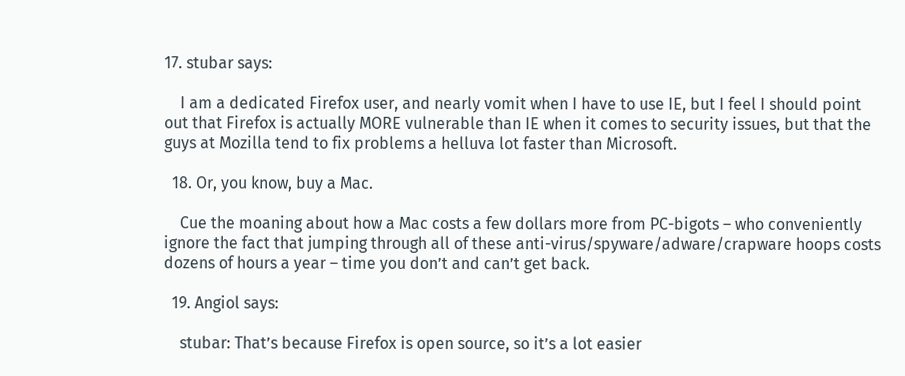17. stubar says:

    I am a dedicated Firefox user, and nearly vomit when I have to use IE, but I feel I should point out that Firefox is actually MORE vulnerable than IE when it comes to security issues, but that the guys at Mozilla tend to fix problems a helluva lot faster than Microsoft.

  18. Or, you know, buy a Mac.

    Cue the moaning about how a Mac costs a few dollars more from PC-bigots – who conveniently ignore the fact that jumping through all of these anti-virus/spyware/adware/crapware hoops costs dozens of hours a year – time you don’t and can’t get back.

  19. Angiol says:

    stubar: That’s because Firefox is open source, so it’s a lot easier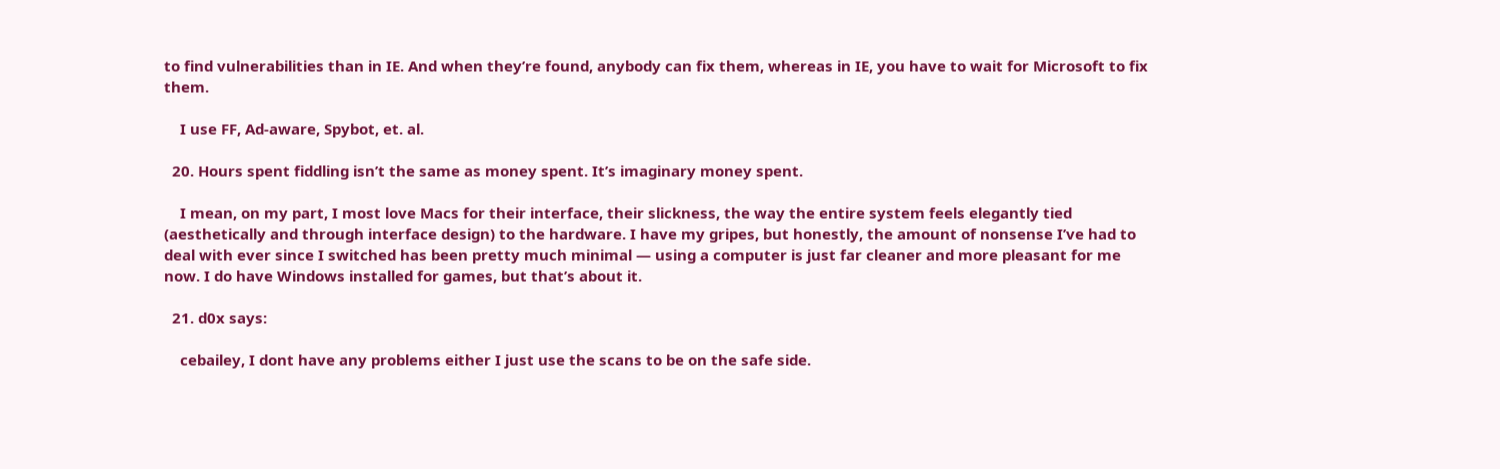to find vulnerabilities than in IE. And when they’re found, anybody can fix them, whereas in IE, you have to wait for Microsoft to fix them.

    I use FF, Ad-aware, Spybot, et. al.

  20. Hours spent fiddling isn’t the same as money spent. It’s imaginary money spent.

    I mean, on my part, I most love Macs for their interface, their slickness, the way the entire system feels elegantly tied (aesthetically and through interface design) to the hardware. I have my gripes, but honestly, the amount of nonsense I’ve had to deal with ever since I switched has been pretty much minimal — using a computer is just far cleaner and more pleasant for me now. I do have Windows installed for games, but that’s about it.

  21. d0x says:

    cebailey, I dont have any problems either I just use the scans to be on the safe side.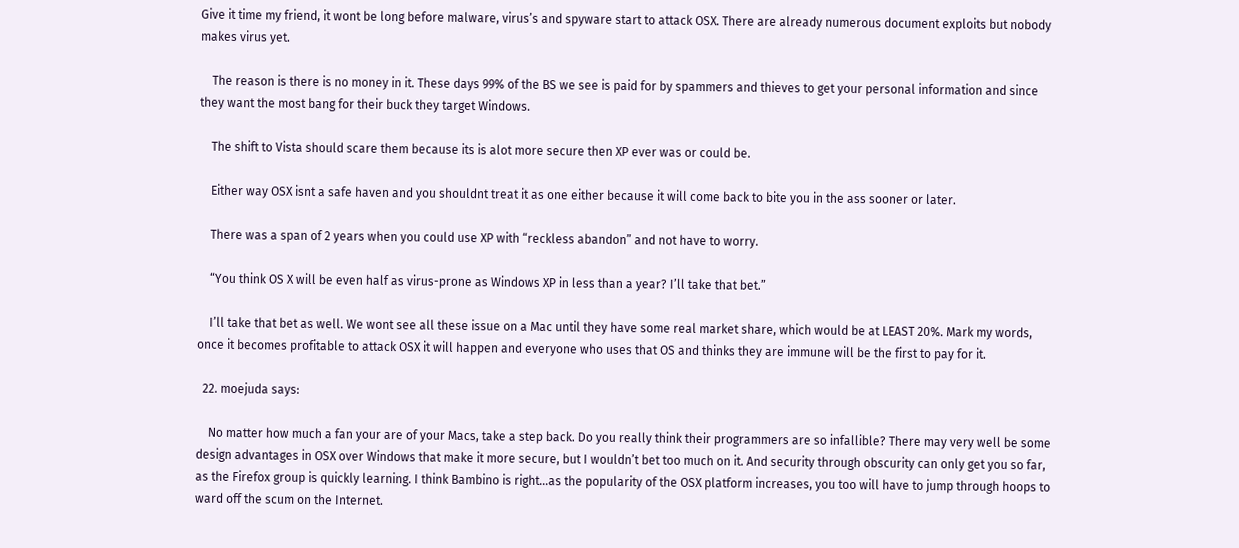Give it time my friend, it wont be long before malware, virus’s and spyware start to attack OSX. There are already numerous document exploits but nobody makes virus yet.

    The reason is there is no money in it. These days 99% of the BS we see is paid for by spammers and thieves to get your personal information and since they want the most bang for their buck they target Windows.

    The shift to Vista should scare them because its is alot more secure then XP ever was or could be.

    Either way OSX isnt a safe haven and you shouldnt treat it as one either because it will come back to bite you in the ass sooner or later.

    There was a span of 2 years when you could use XP with “reckless abandon” and not have to worry.

    “You think OS X will be even half as virus-prone as Windows XP in less than a year? I’ll take that bet.”

    I’ll take that bet as well. We wont see all these issue on a Mac until they have some real market share, which would be at LEAST 20%. Mark my words, once it becomes profitable to attack OSX it will happen and everyone who uses that OS and thinks they are immune will be the first to pay for it.

  22. moejuda says:

    No matter how much a fan your are of your Macs, take a step back. Do you really think their programmers are so infallible? There may very well be some design advantages in OSX over Windows that make it more secure, but I wouldn’t bet too much on it. And security through obscurity can only get you so far, as the Firefox group is quickly learning. I think Bambino is right…as the popularity of the OSX platform increases, you too will have to jump through hoops to ward off the scum on the Internet.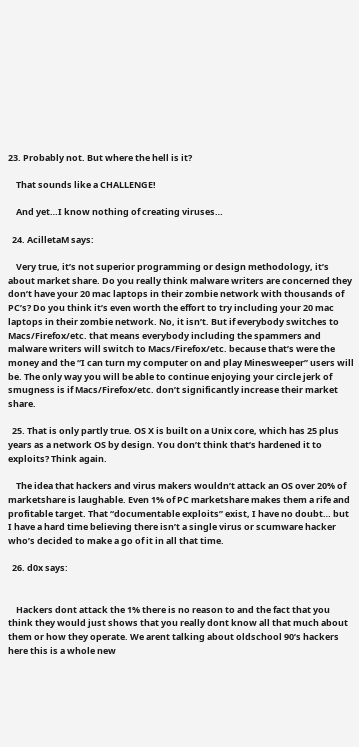23. Probably not. But where the hell is it?

    That sounds like a CHALLENGE!

    And yet…I know nothing of creating viruses…

  24. AcilletaM says:

    Very true, it’s not superior programming or design methodology, it’s about market share. Do you really think malware writers are concerned they don’t have your 20 mac laptops in their zombie network with thousands of PC’s? Do you think it’s even worth the effort to try including your 20 mac laptops in their zombie network. No, it isn’t. But if everybody switches to Macs/Firefox/etc. that means everybody including the spammers and malware writers will switch to Macs/Firefox/etc. because that’s were the money and the “I can turn my computer on and play Minesweeper” users will be. The only way you will be able to continue enjoying your circle jerk of smugness is if Macs/Firefox/etc. don’t significantly increase their market share.

  25. That is only partly true. OS X is built on a Unix core, which has 25 plus years as a network OS by design. You don’t think that’s hardened it to exploits? Think again.

    The idea that hackers and virus makers wouldn’t attack an OS over 20% of marketshare is laughable. Even 1% of PC marketshare makes them a rife and profitable target. That “documentable exploits” exist, I have no doubt… but I have a hard time believing there isn’t a single virus or scumware hacker who’s decided to make a go of it in all that time.

  26. d0x says:


    Hackers dont attack the 1% there is no reason to and the fact that you think they would just shows that you really dont know all that much about them or how they operate. We arent talking about oldschool 90’s hackers here this is a whole new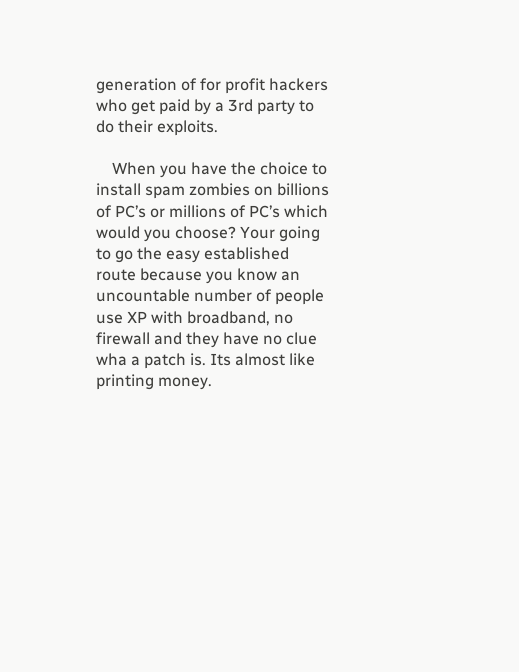generation of for profit hackers who get paid by a 3rd party to do their exploits.

    When you have the choice to install spam zombies on billions of PC’s or millions of PC’s which would you choose? Your going to go the easy established route because you know an uncountable number of people use XP with broadband, no firewall and they have no clue wha a patch is. Its almost like printing money.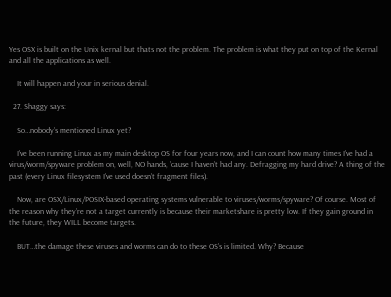Yes OSX is built on the Unix kernal but thats not the problem. The problem is what they put on top of the Kernal and all the applications as well.

    It will happen and your in serious denial.

  27. Shaggy says:

    So…nobody’s mentioned Linux yet?

    I’ve been running Linux as my main desktop OS for four years now, and I can count how many times I’ve had a virus/worm/spyware problem on, well, NO hands, ’cause I haven’t had any. Defragging my hard drive? A thing of the past (every Linux filesystem I’ve used doesn’t fragment files).

    Now, are OSX/Linux/POSIX-based operating systems vulnerable to viruses/worms/spyware? Of course. Most of the reason why they’re not a target currently is because their marketshare is pretty low. If they gain ground in the future, they WILL become targets.

    BUT…the damage these viruses and worms can do to these OS’s is limited. Why? Because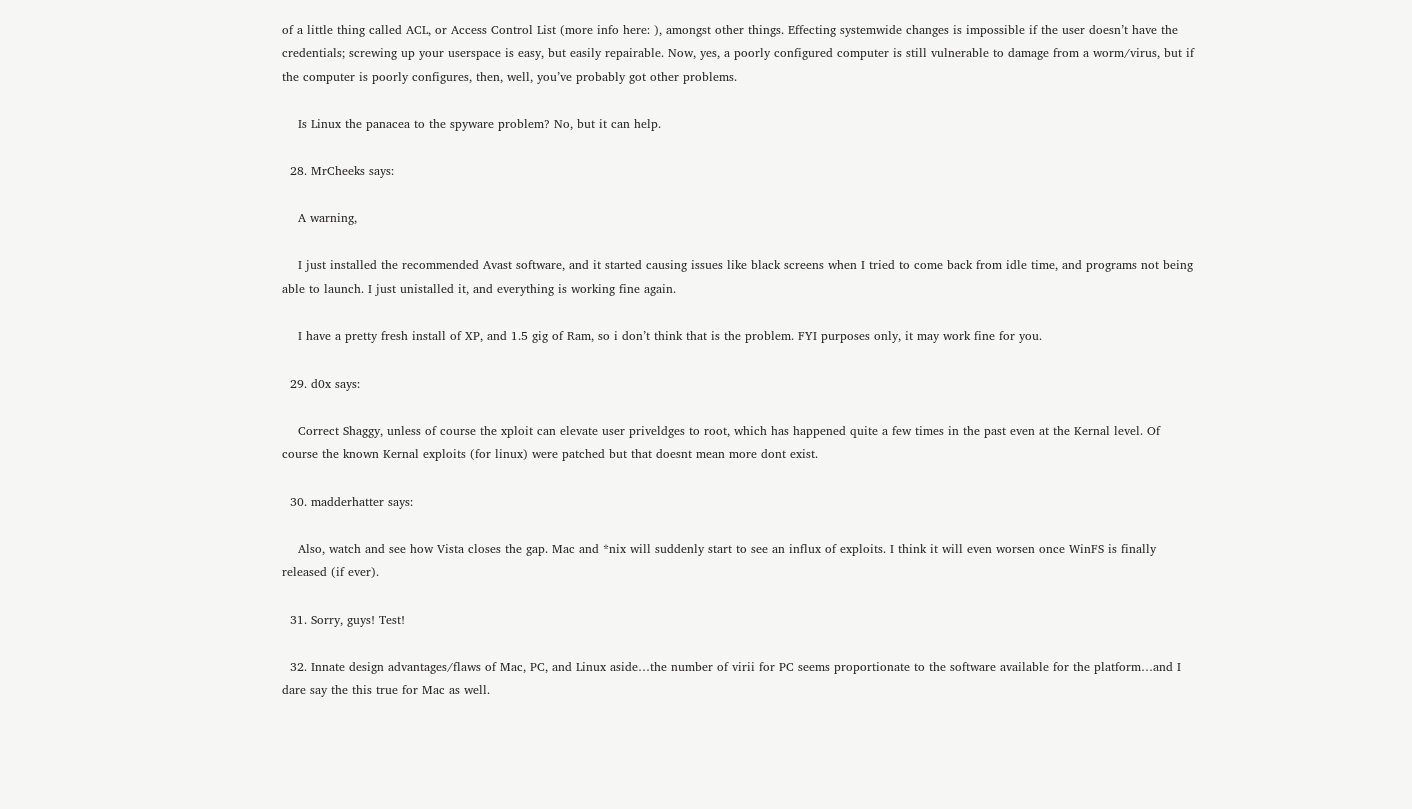of a little thing called ACL, or Access Control List (more info here: ), amongst other things. Effecting systemwide changes is impossible if the user doesn’t have the credentials; screwing up your userspace is easy, but easily repairable. Now, yes, a poorly configured computer is still vulnerable to damage from a worm/virus, but if the computer is poorly configures, then, well, you’ve probably got other problems.

    Is Linux the panacea to the spyware problem? No, but it can help.

  28. MrCheeks says:

    A warning,

    I just installed the recommended Avast software, and it started causing issues like black screens when I tried to come back from idle time, and programs not being able to launch. I just unistalled it, and everything is working fine again.

    I have a pretty fresh install of XP, and 1.5 gig of Ram, so i don’t think that is the problem. FYI purposes only, it may work fine for you.

  29. d0x says:

    Correct Shaggy, unless of course the xploit can elevate user priveldges to root, which has happened quite a few times in the past even at the Kernal level. Of course the known Kernal exploits (for linux) were patched but that doesnt mean more dont exist.

  30. madderhatter says:

    Also, watch and see how Vista closes the gap. Mac and *nix will suddenly start to see an influx of exploits. I think it will even worsen once WinFS is finally released (if ever).

  31. Sorry, guys! Test!

  32. Innate design advantages/flaws of Mac, PC, and Linux aside…the number of virii for PC seems proportionate to the software available for the platform…and I dare say the this true for Mac as well.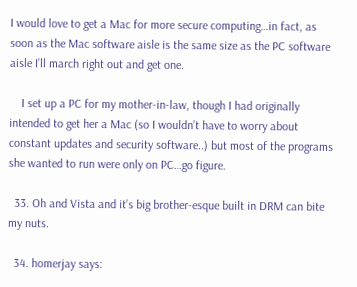I would love to get a Mac for more secure computing…in fact, as soon as the Mac software aisle is the same size as the PC software aisle I’ll march right out and get one.

    I set up a PC for my mother-in-law, though I had originally intended to get her a Mac (so I wouldn’t have to worry about constant updates and security software..) but most of the programs she wanted to run were only on PC…go figure.

  33. Oh and Vista and it’s big brother-esque built in DRM can bite my nuts.

  34. homerjay says: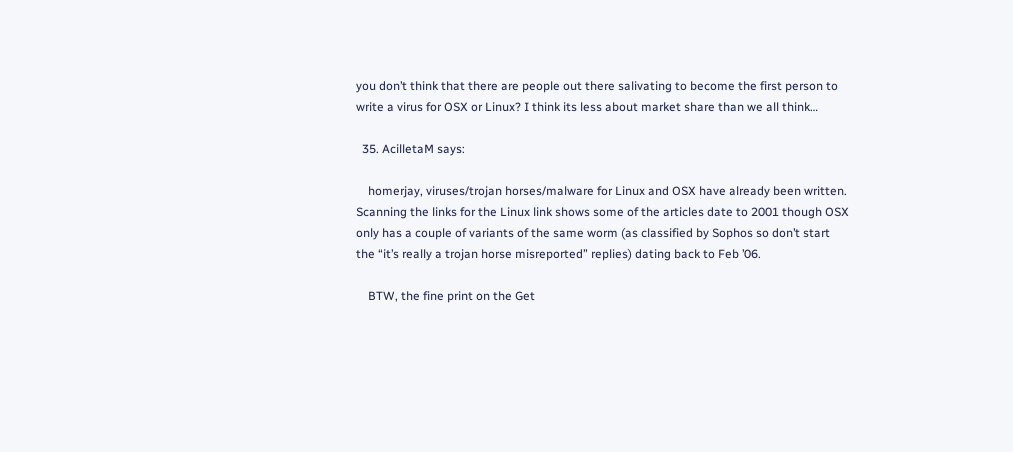you don’t think that there are people out there salivating to become the first person to write a virus for OSX or Linux? I think its less about market share than we all think…

  35. AcilletaM says:

    homerjay, viruses/trojan horses/malware for Linux and OSX have already been written. Scanning the links for the Linux link shows some of the articles date to 2001 though OSX only has a couple of variants of the same worm (as classified by Sophos so don’t start the “it’s really a trojan horse misreported” replies) dating back to Feb ’06.

    BTW, the fine print on the Get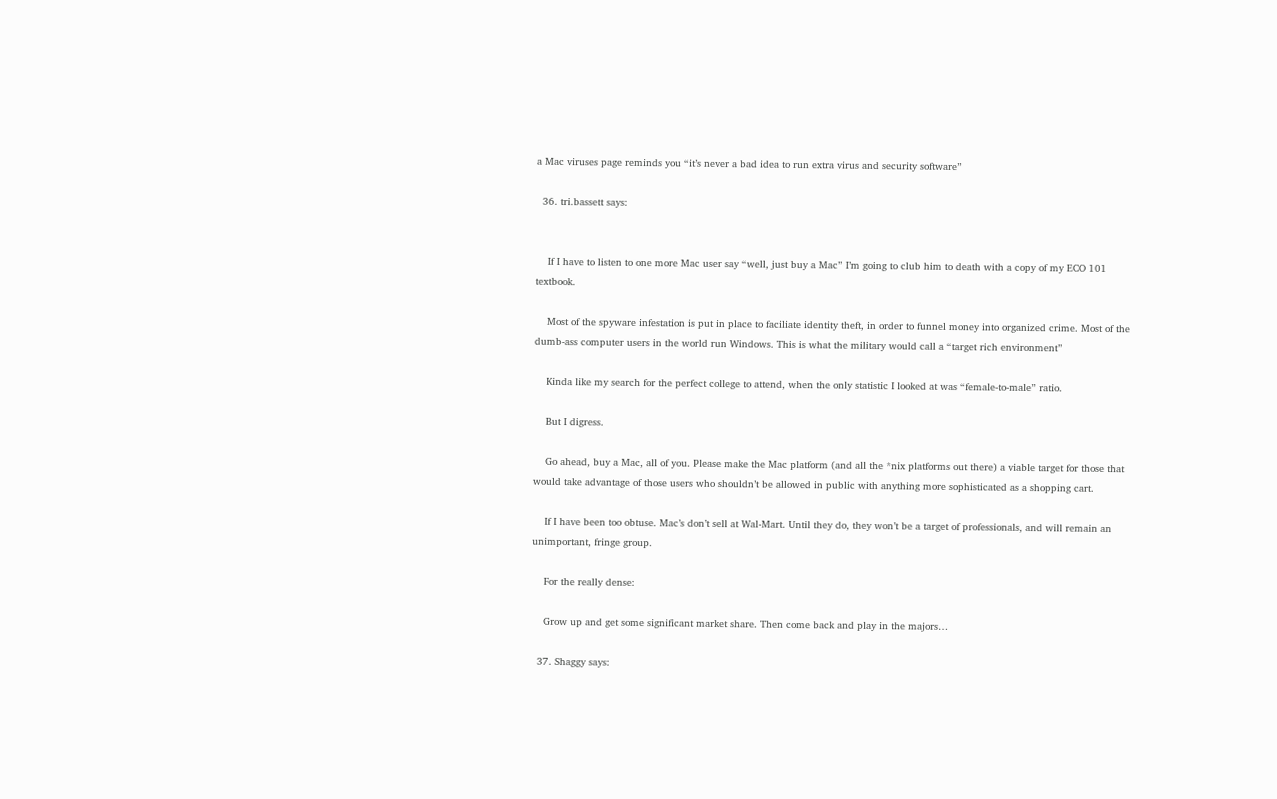a Mac viruses page reminds you “it’s never a bad idea to run extra virus and security software”

  36. tri.bassett says:


    If I have to listen to one more Mac user say “well, just buy a Mac” I’m going to club him to death with a copy of my ECO 101 textbook.

    Most of the spyware infestation is put in place to faciliate identity theft, in order to funnel money into organized crime. Most of the dumb-ass computer users in the world run Windows. This is what the military would call a “target rich environment”

    Kinda like my search for the perfect college to attend, when the only statistic I looked at was “female-to-male” ratio.

    But I digress.

    Go ahead, buy a Mac, all of you. Please make the Mac platform (and all the *nix platforms out there) a viable target for those that would take advantage of those users who shouldn’t be allowed in public with anything more sophisticated as a shopping cart.

    If I have been too obtuse. Mac’s don’t sell at Wal-Mart. Until they do, they won’t be a target of professionals, and will remain an unimportant, fringe group.

    For the really dense:

    Grow up and get some significant market share. Then come back and play in the majors…

  37. Shaggy says: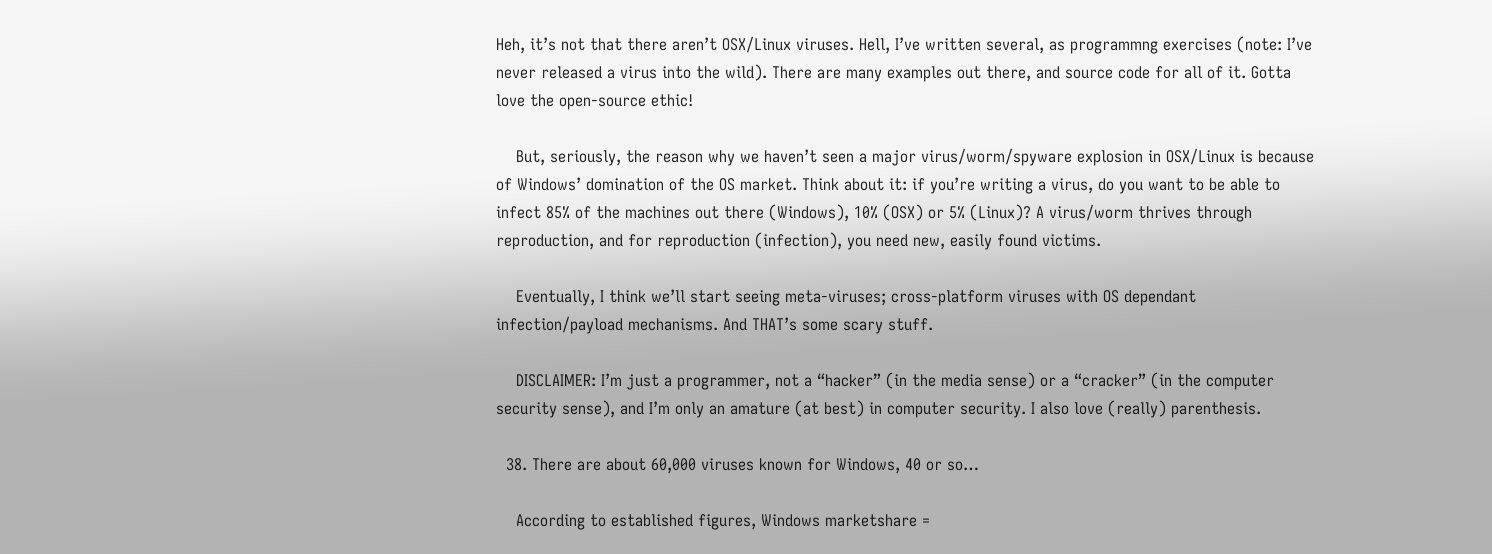Heh, it’s not that there aren’t OSX/Linux viruses. Hell, I’ve written several, as programmng exercises (note: I’ve never released a virus into the wild). There are many examples out there, and source code for all of it. Gotta love the open-source ethic!

    But, seriously, the reason why we haven’t seen a major virus/worm/spyware explosion in OSX/Linux is because of Windows’ domination of the OS market. Think about it: if you’re writing a virus, do you want to be able to infect 85% of the machines out there (Windows), 10% (OSX) or 5% (Linux)? A virus/worm thrives through reproduction, and for reproduction (infection), you need new, easily found victims.

    Eventually, I think we’ll start seeing meta-viruses; cross-platform viruses with OS dependant infection/payload mechanisms. And THAT’s some scary stuff.

    DISCLAIMER: I’m just a programmer, not a “hacker” (in the media sense) or a “cracker” (in the computer security sense), and I’m only an amature (at best) in computer security. I also love (really) parenthesis.

  38. There are about 60,000 viruses known for Windows, 40 or so…

    According to established figures, Windows marketshare =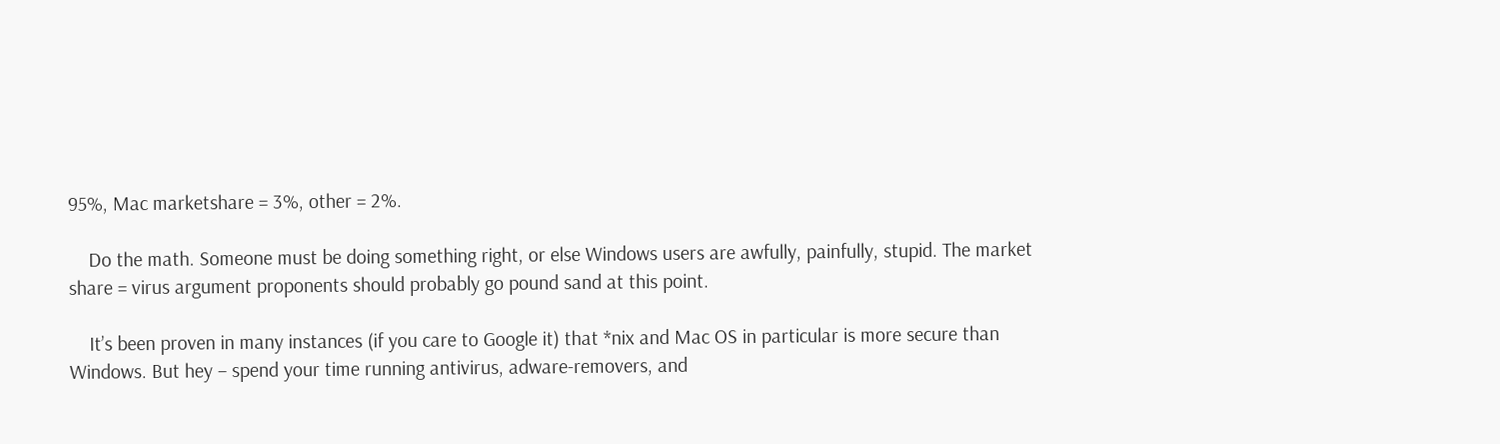95%, Mac marketshare = 3%, other = 2%.

    Do the math. Someone must be doing something right, or else Windows users are awfully, painfully, stupid. The market share = virus argument proponents should probably go pound sand at this point.

    It’s been proven in many instances (if you care to Google it) that *nix and Mac OS in particular is more secure than Windows. But hey – spend your time running antivirus, adware-removers, and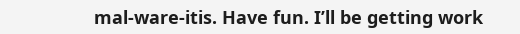mal-ware-itis. Have fun. I’ll be getting work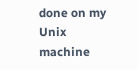done on my Unix machine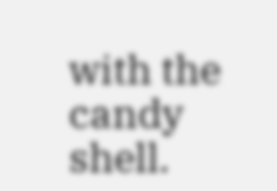with the candy shell.